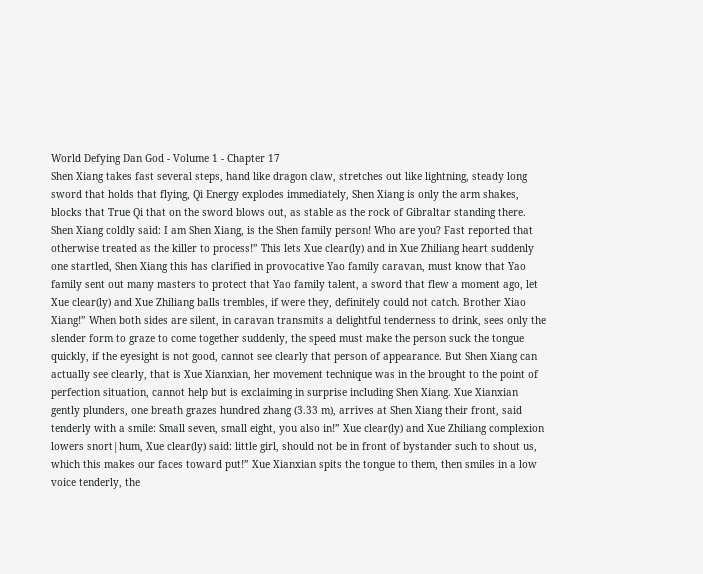World Defying Dan God - Volume 1 - Chapter 17
Shen Xiang takes fast several steps, hand like dragon claw, stretches out like lightning, steady long sword that holds that flying, Qi Energy explodes immediately, Shen Xiang is only the arm shakes, blocks that True Qi that on the sword blows out, as stable as the rock of Gibraltar standing there. Shen Xiang coldly said: I am Shen Xiang, is the Shen family person! Who are you? Fast reported that otherwise treated as the killer to process!” This lets Xue clear(ly) and in Xue Zhiliang heart suddenly one startled, Shen Xiang this has clarified in provocative Yao family caravan, must know that Yao family sent out many masters to protect that Yao family talent, a sword that flew a moment ago, let Xue clear(ly) and Xue Zhiliang balls trembles, if were they, definitely could not catch. Brother Xiao Xiang!” When both sides are silent, in caravan transmits a delightful tenderness to drink, sees only the slender form to graze to come together suddenly, the speed must make the person suck the tongue quickly, if the eyesight is not good, cannot see clearly that person of appearance. But Shen Xiang can actually see clearly, that is Xue Xianxian, her movement technique was in the brought to the point of perfection situation, cannot help but is exclaiming in surprise including Shen Xiang. Xue Xianxian gently plunders, one breath grazes hundred zhang (3.33 m), arrives at Shen Xiang their front, said tenderly with a smile: Small seven, small eight, you also in!” Xue clear(ly) and Xue Zhiliang complexion lowers snort|hum, Xue clear(ly) said: little girl, should not be in front of bystander such to shout us, which this makes our faces toward put!” Xue Xianxian spits the tongue to them, then smiles in a low voice tenderly, the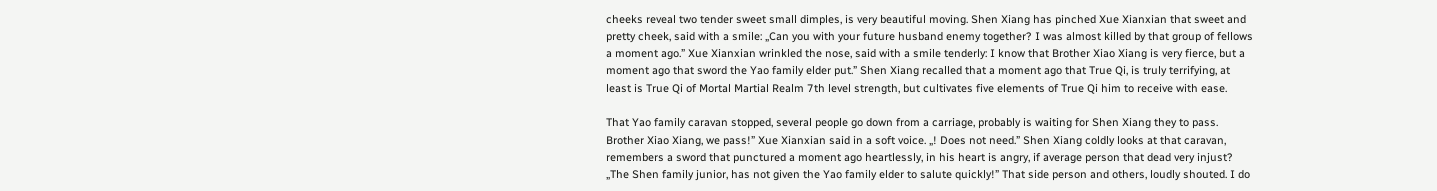cheeks reveal two tender sweet small dimples, is very beautiful moving. Shen Xiang has pinched Xue Xianxian that sweet and pretty cheek, said with a smile: „Can you with your future husband enemy together? I was almost killed by that group of fellows a moment ago.” Xue Xianxian wrinkled the nose, said with a smile tenderly: I know that Brother Xiao Xiang is very fierce, but a moment ago that sword the Yao family elder put.” Shen Xiang recalled that a moment ago that True Qi, is truly terrifying, at least is True Qi of Mortal Martial Realm 7th level strength, but cultivates five elements of True Qi him to receive with ease.

That Yao family caravan stopped, several people go down from a carriage, probably is waiting for Shen Xiang they to pass. Brother Xiao Xiang, we pass!” Xue Xianxian said in a soft voice. „! Does not need.” Shen Xiang coldly looks at that caravan, remembers a sword that punctured a moment ago heartlessly, in his heart is angry, if average person that dead very injust? „The Shen family junior, has not given the Yao family elder to salute quickly!” That side person and others, loudly shouted. I do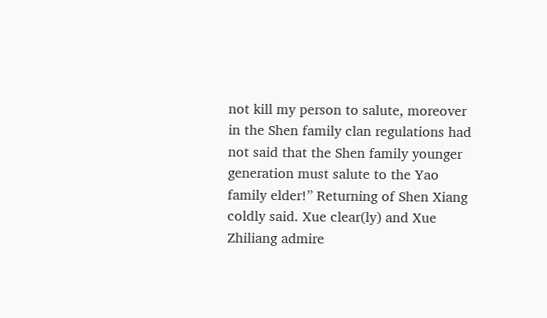not kill my person to salute, moreover in the Shen family clan regulations had not said that the Shen family younger generation must salute to the Yao family elder!” Returning of Shen Xiang coldly said. Xue clear(ly) and Xue Zhiliang admire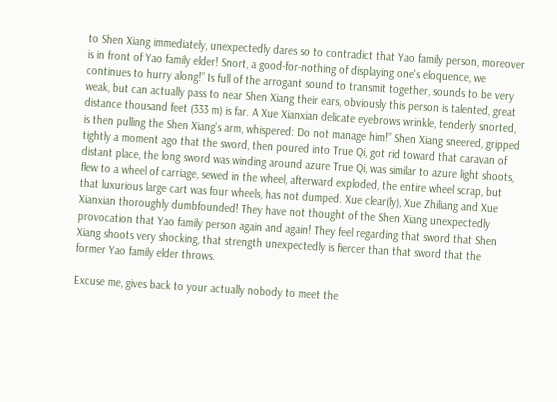to Shen Xiang immediately, unexpectedly dares so to contradict that Yao family person, moreover is in front of Yao family elder! Snort, a good-for-nothing of displaying one's eloquence, we continues to hurry along!” Is full of the arrogant sound to transmit together, sounds to be very weak, but can actually pass to near Shen Xiang their ears, obviously this person is talented, great distance thousand feet (333 m) is far. A Xue Xianxian delicate eyebrows wrinkle, tenderly snorted, is then pulling the Shen Xiang's arm, whispered: Do not manage him!” Shen Xiang sneered, gripped tightly a moment ago that the sword, then poured into True Qi, got rid toward that caravan of distant place, the long sword was winding around azure True Qi, was similar to azure light shoots, flew to a wheel of carriage, sewed in the wheel, afterward exploded, the entire wheel scrap, but that luxurious large cart was four wheels, has not dumped. Xue clear(ly), Xue Zhiliang and Xue Xianxian thoroughly dumbfounded! They have not thought of the Shen Xiang unexpectedly provocation that Yao family person again and again! They feel regarding that sword that Shen Xiang shoots very shocking, that strength unexpectedly is fiercer than that sword that the former Yao family elder throws.

Excuse me, gives back to your actually nobody to meet the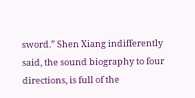sword.” Shen Xiang indifferently said, the sound biography to four directions, is full of the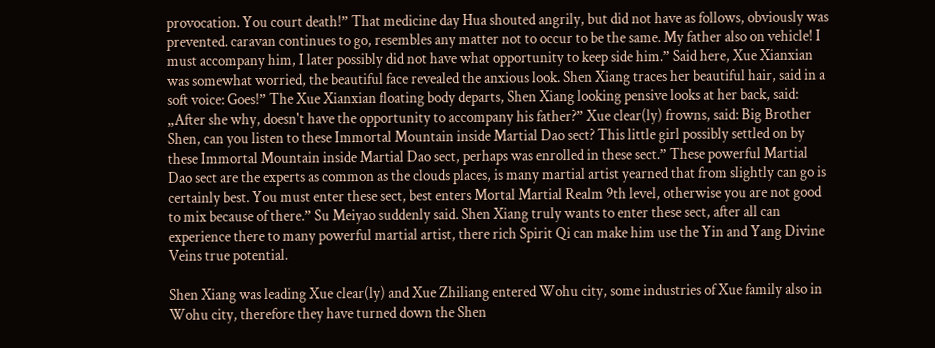provocation. You court death!” That medicine day Hua shouted angrily, but did not have as follows, obviously was prevented. caravan continues to go, resembles any matter not to occur to be the same. My father also on vehicle! I must accompany him, I later possibly did not have what opportunity to keep side him.” Said here, Xue Xianxian was somewhat worried, the beautiful face revealed the anxious look. Shen Xiang traces her beautiful hair, said in a soft voice: Goes!” The Xue Xianxian floating body departs, Shen Xiang looking pensive looks at her back, said: „After she why, doesn't have the opportunity to accompany his father?” Xue clear(ly) frowns, said: Big Brother Shen, can you listen to these Immortal Mountain inside Martial Dao sect? This little girl possibly settled on by these Immortal Mountain inside Martial Dao sect, perhaps was enrolled in these sect.” These powerful Martial Dao sect are the experts as common as the clouds places, is many martial artist yearned that from slightly can go is certainly best. You must enter these sect, best enters Mortal Martial Realm 9th level, otherwise you are not good to mix because of there.” Su Meiyao suddenly said. Shen Xiang truly wants to enter these sect, after all can experience there to many powerful martial artist, there rich Spirit Qi can make him use the Yin and Yang Divine Veins true potential.

Shen Xiang was leading Xue clear(ly) and Xue Zhiliang entered Wohu city, some industries of Xue family also in Wohu city, therefore they have turned down the Shen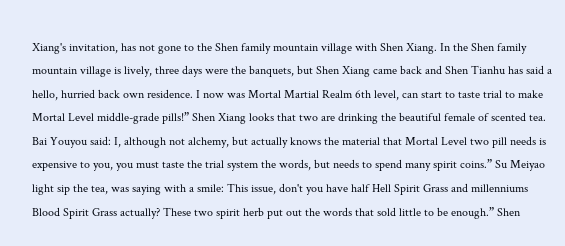Xiang's invitation, has not gone to the Shen family mountain village with Shen Xiang. In the Shen family mountain village is lively, three days were the banquets, but Shen Xiang came back and Shen Tianhu has said a hello, hurried back own residence. I now was Mortal Martial Realm 6th level, can start to taste trial to make Mortal Level middle-grade pills!” Shen Xiang looks that two are drinking the beautiful female of scented tea. Bai Youyou said: I, although not alchemy, but actually knows the material that Mortal Level two pill needs is expensive to you, you must taste the trial system the words, but needs to spend many spirit coins.” Su Meiyao light sip the tea, was saying with a smile: This issue, don't you have half Hell Spirit Grass and millenniums Blood Spirit Grass actually? These two spirit herb put out the words that sold little to be enough.” Shen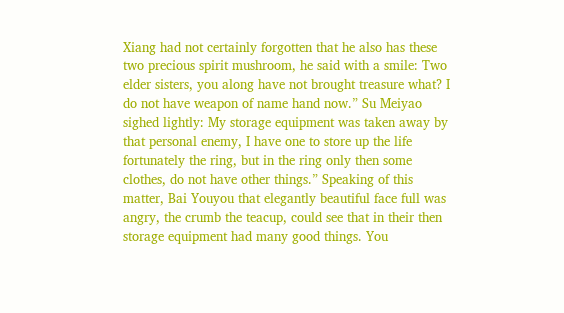Xiang had not certainly forgotten that he also has these two precious spirit mushroom, he said with a smile: Two elder sisters, you along have not brought treasure what? I do not have weapon of name hand now.” Su Meiyao sighed lightly: My storage equipment was taken away by that personal enemy, I have one to store up the life fortunately the ring, but in the ring only then some clothes, do not have other things.” Speaking of this matter, Bai Youyou that elegantly beautiful face full was angry, the crumb the teacup, could see that in their then storage equipment had many good things. You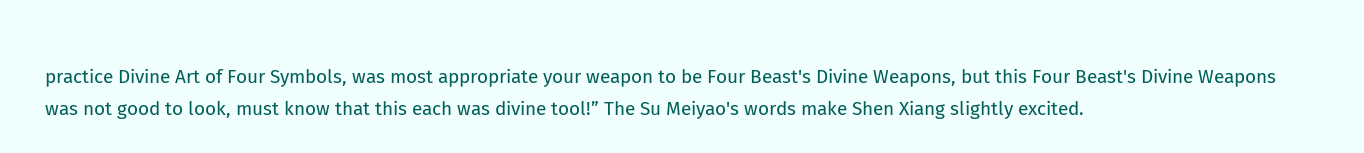practice Divine Art of Four Symbols, was most appropriate your weapon to be Four Beast's Divine Weapons, but this Four Beast's Divine Weapons was not good to look, must know that this each was divine tool!” The Su Meiyao's words make Shen Xiang slightly excited.